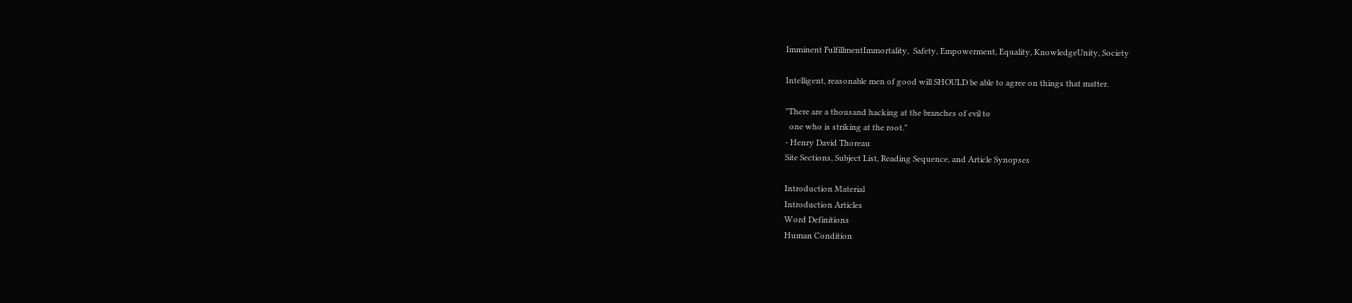Imminent FulfillmentImmortality,  Safety, Empowerment, Equality, KnowledgeUnity, Society

Intelligent, reasonable men of good will SHOULD be able to agree on things that matter.

"There are a thousand hacking at the branches of evil to
  one who is striking at the root."
- Henry David Thoreau
Site Sections, Subject List, Reading Sequence, and Article Synopses

Introduction Material
Introduction Articles
Word Definitions
Human Condition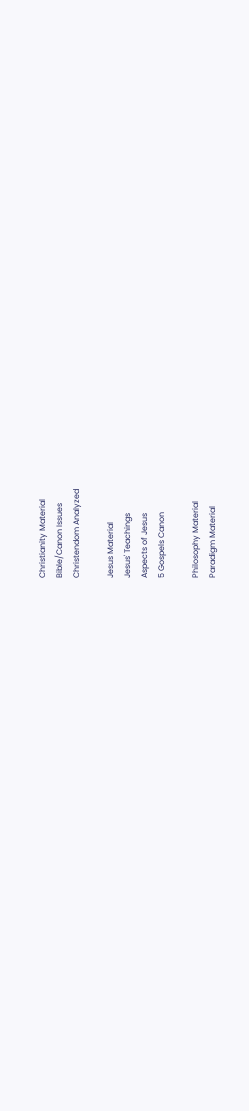Christianity Material
Bible/Canon Issues
Christendom Analyzed

Jesus Material
Jesus' Teachings
Aspects of Jesus
5 Gospels Canon

Philosophy Material
Paradigm Material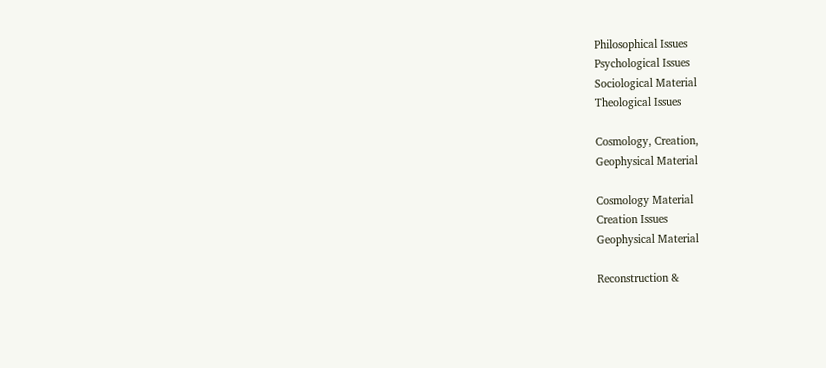Philosophical Issues
Psychological Issues
Sociological Material
Theological Issues

Cosmology, Creation,
Geophysical Material

Cosmology Material
Creation Issues
Geophysical Material

Reconstruction &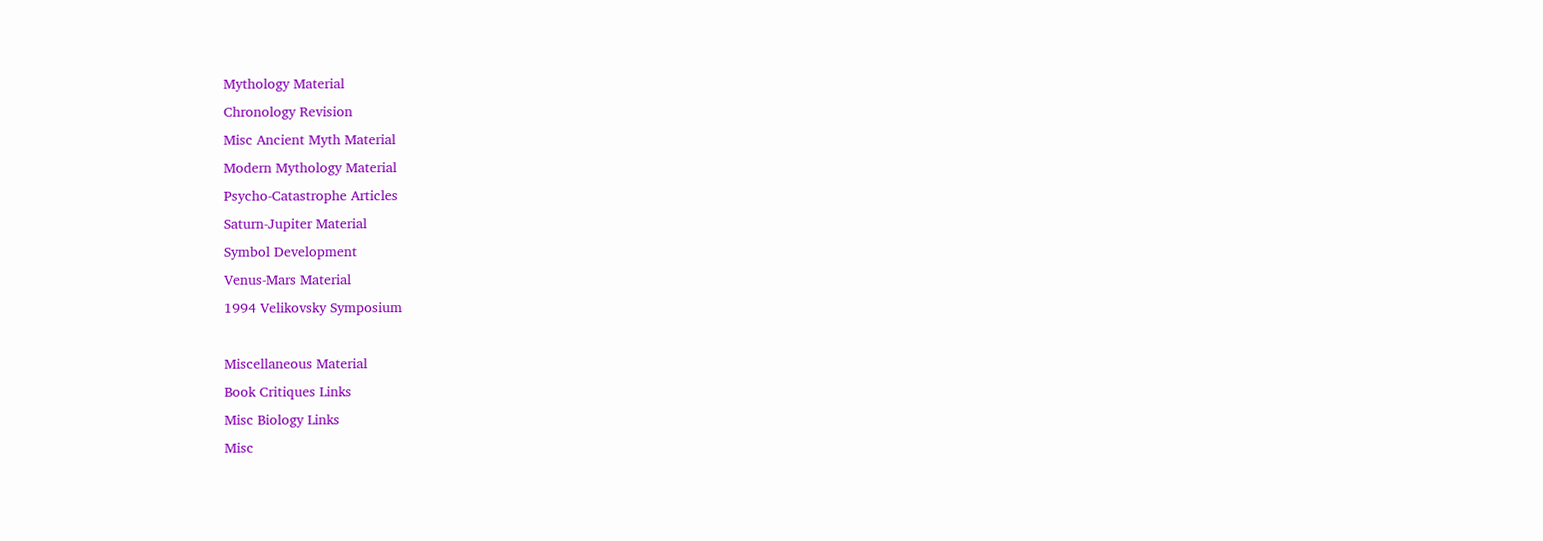Mythology Material
Chronology Revision
Misc Ancient Myth Material
Modern Mythology Material
Psycho-Catastrophe Articles
Saturn-Jupiter Material
Symbol Development
Venus-Mars Material
1994 Velikovsky Symposium

Miscellaneous Material
Book Critiques Links
Misc Biology Links
Misc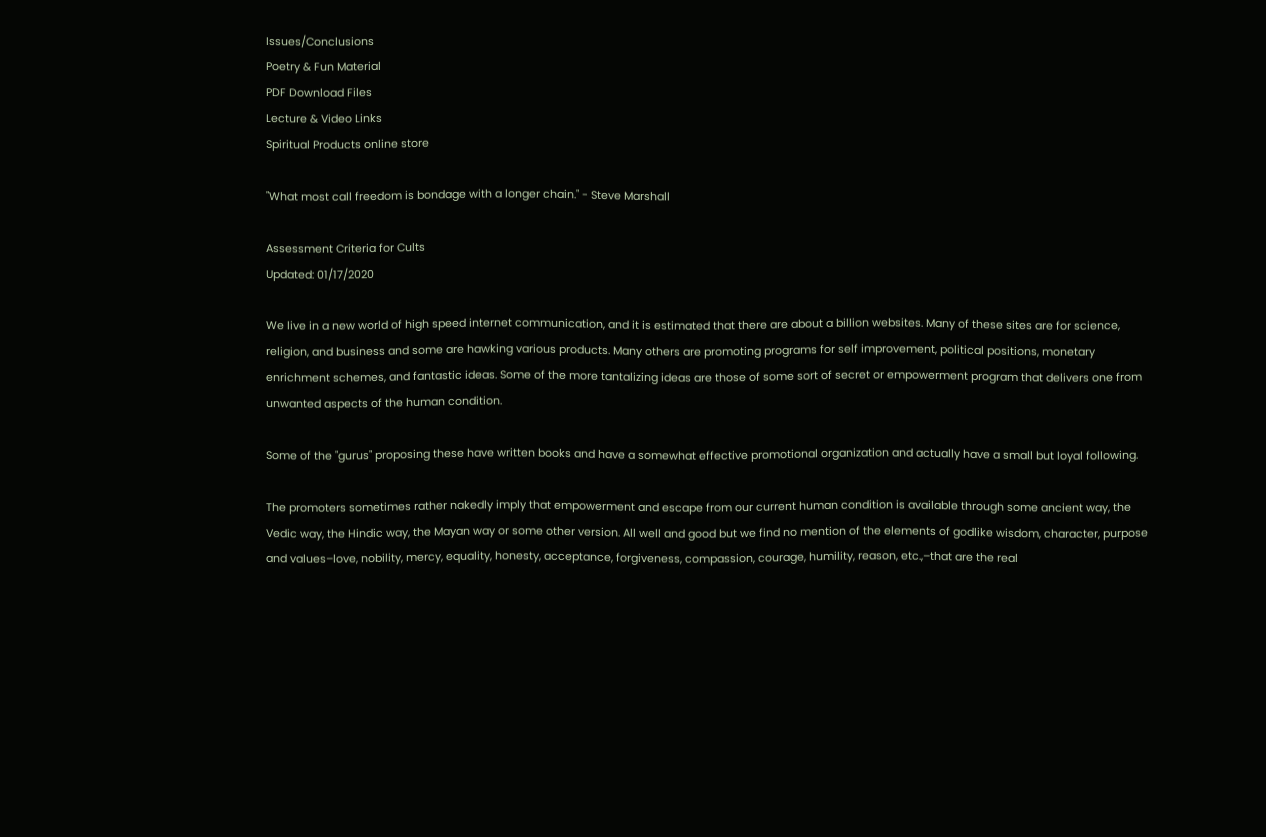Issues/Conclusions
Poetry & Fun Material
PDF Download Files
Lecture & Video Links
Spiritual Products online store

"What most call freedom is bondage with a longer chain." - Steve Marshall

Assessment Criteria for Cults
Updated: 01/17/2020

We live in a new world of high speed internet communication, and it is estimated that there are about a billion websites. Many of these sites are for science, religion, and business and some are hawking various products. Many others are promoting programs for self improvement, political positions, monetary enrichment schemes, and fantastic ideas. Some of the more tantalizing ideas are those of some sort of secret or empowerment program that delivers one from unwanted aspects of the human condition.

Some of the "gurus" proposing these have written books and have a somewhat effective promotional organization and actually have a small but loyal following.

The promoters sometimes rather nakedly imply that empowerment and escape from our current human condition is available through some ancient way, the Vedic way, the Hindic way, the Mayan way or some other version. All well and good but we find no mention of the elements of godlike wisdom, character, purpose and values–love, nobility, mercy, equality, honesty, acceptance, forgiveness, compassion, courage, humility, reason, etc.,–that are the real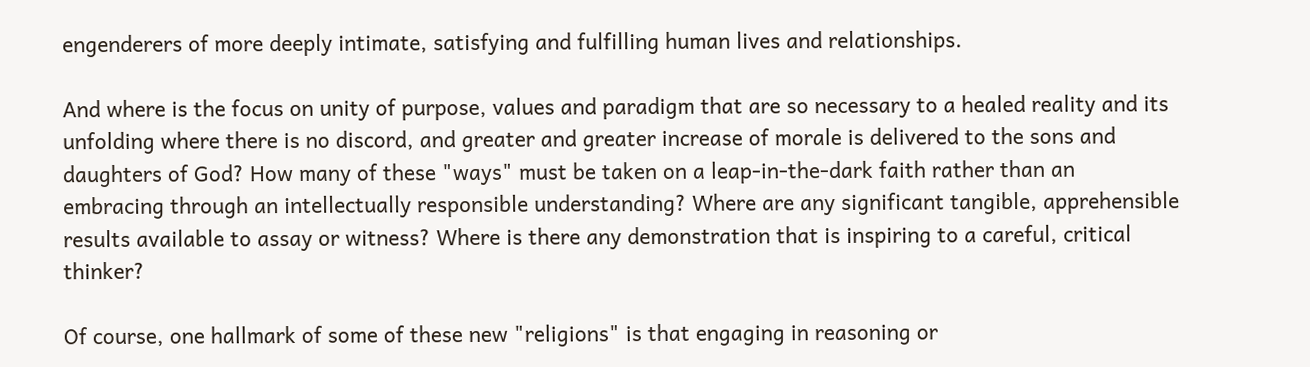engenderers of more deeply intimate, satisfying and fulfilling human lives and relationships.

And where is the focus on unity of purpose, values and paradigm that are so necessary to a healed reality and its unfolding where there is no discord, and greater and greater increase of morale is delivered to the sons and daughters of God? How many of these "ways" must be taken on a leap-in-the-dark faith rather than an embracing through an intellectually responsible understanding? Where are any significant tangible, apprehensible results available to assay or witness? Where is there any demonstration that is inspiring to a careful, critical thinker?

Of course, one hallmark of some of these new "religions" is that engaging in reasoning or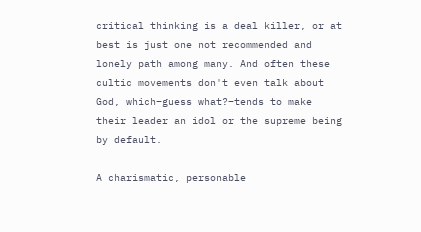critical thinking is a deal killer, or at best is just one not recommended and lonely path among many. And often these cultic movements don't even talk about God, which–guess what?–tends to make their leader an idol or the supreme being by default.

A charismatic, personable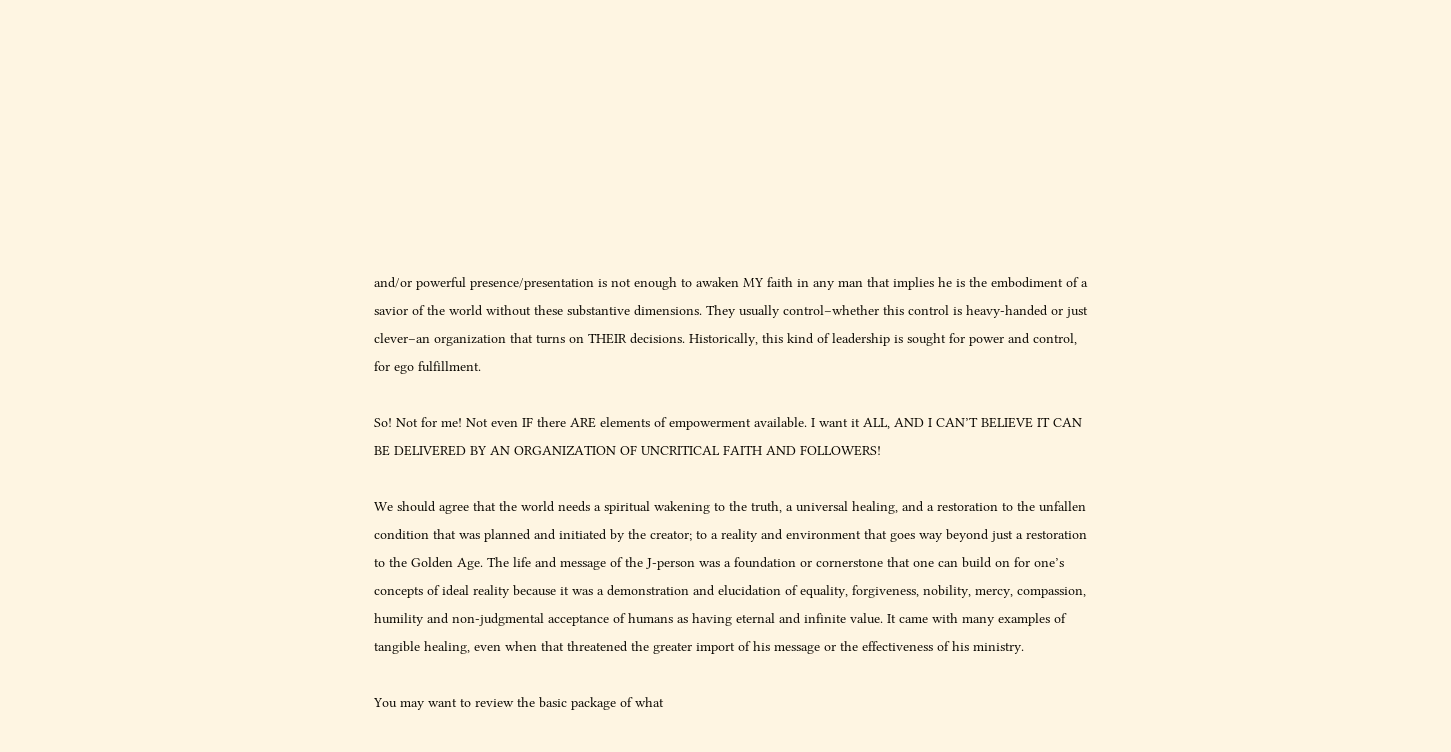and/or powerful presence/presentation is not enough to awaken MY faith in any man that implies he is the embodiment of a savior of the world without these substantive dimensions. They usually control–whether this control is heavy-handed or just clever–an organization that turns on THEIR decisions. Historically, this kind of leadership is sought for power and control, for ego fulfillment.

So! Not for me! Not even IF there ARE elements of empowerment available. I want it ALL, AND I CAN’T BELIEVE IT CAN BE DELIVERED BY AN ORGANIZATION OF UNCRITICAL FAITH AND FOLLOWERS!

We should agree that the world needs a spiritual wakening to the truth, a universal healing, and a restoration to the unfallen condition that was planned and initiated by the creator; to a reality and environment that goes way beyond just a restoration to the Golden Age. The life and message of the J-person was a foundation or cornerstone that one can build on for one’s concepts of ideal reality because it was a demonstration and elucidation of equality, forgiveness, nobility, mercy, compassion, humility and non-judgmental acceptance of humans as having eternal and infinite value. It came with many examples of tangible healing, even when that threatened the greater import of his message or the effectiveness of his ministry.

You may want to review the basic package of what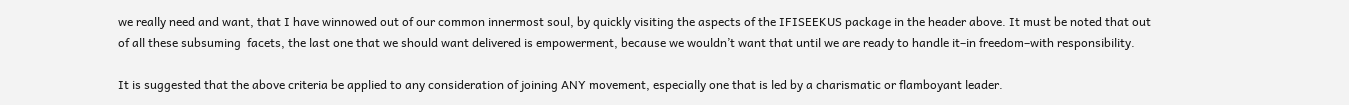we really need and want, that I have winnowed out of our common innermost soul, by quickly visiting the aspects of the IFISEEKUS package in the header above. It must be noted that out of all these subsuming  facets, the last one that we should want delivered is empowerment, because we wouldn’t want that until we are ready to handle it–in freedom–with responsibility.

It is suggested that the above criteria be applied to any consideration of joining ANY movement, especially one that is led by a charismatic or flamboyant leader.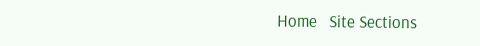Home   Site Sections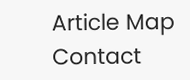Article Map   Contact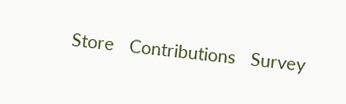Store   Contributions   Survey